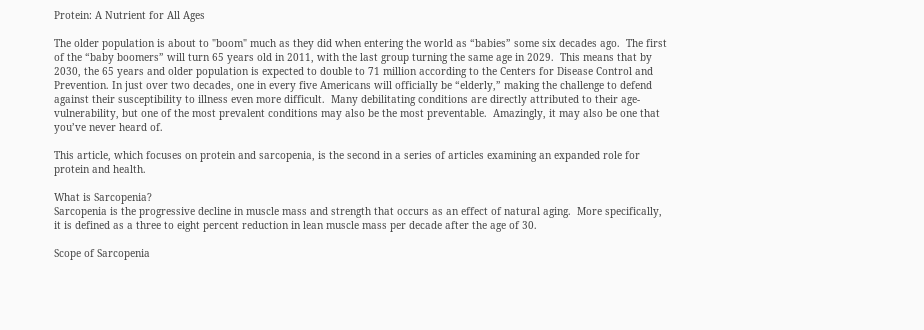Protein: A Nutrient for All Ages

The older population is about to "boom" much as they did when entering the world as “babies” some six decades ago.  The first of the “baby boomers” will turn 65 years old in 2011, with the last group turning the same age in 2029.  This means that by 2030, the 65 years and older population is expected to double to 71 million according to the Centers for Disease Control and Prevention. In just over two decades, one in every five Americans will officially be “elderly,” making the challenge to defend against their susceptibility to illness even more difficult.  Many debilitating conditions are directly attributed to their age-vulnerability, but one of the most prevalent conditions may also be the most preventable.  Amazingly, it may also be one that you’ve never heard of.

This article, which focuses on protein and sarcopenia, is the second in a series of articles examining an expanded role for protein and health.

What is Sarcopenia?
Sarcopenia is the progressive decline in muscle mass and strength that occurs as an effect of natural aging.  More specifically, it is defined as a three to eight percent reduction in lean muscle mass per decade after the age of 30.

Scope of Sarcopenia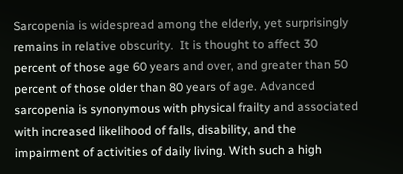Sarcopenia is widespread among the elderly, yet surprisingly remains in relative obscurity.  It is thought to affect 30 percent of those age 60 years and over, and greater than 50 percent of those older than 80 years of age. Advanced sarcopenia is synonymous with physical frailty and associated with increased likelihood of falls, disability, and the impairment of activities of daily living. With such a high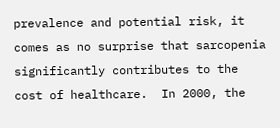prevalence and potential risk, it comes as no surprise that sarcopenia significantly contributes to the cost of healthcare.  In 2000, the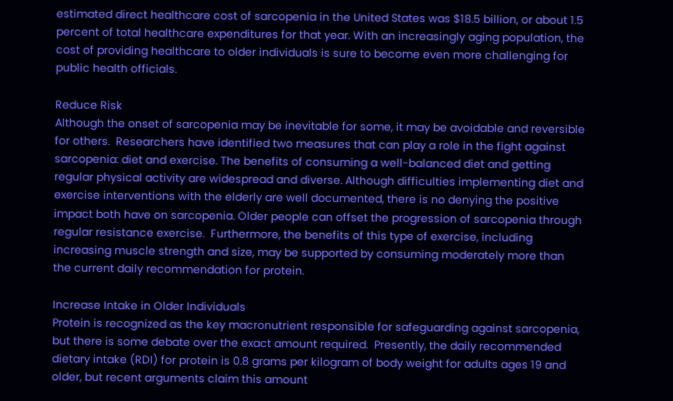estimated direct healthcare cost of sarcopenia in the United States was $18.5 billion, or about 1.5 percent of total healthcare expenditures for that year. With an increasingly aging population, the cost of providing healthcare to older individuals is sure to become even more challenging for public health officials.

Reduce Risk
Although the onset of sarcopenia may be inevitable for some, it may be avoidable and reversible for others.  Researchers have identified two measures that can play a role in the fight against sarcopenia: diet and exercise. The benefits of consuming a well-balanced diet and getting regular physical activity are widespread and diverse. Although difficulties implementing diet and exercise interventions with the elderly are well documented, there is no denying the positive impact both have on sarcopenia. Older people can offset the progression of sarcopenia through regular resistance exercise.  Furthermore, the benefits of this type of exercise, including increasing muscle strength and size, may be supported by consuming moderately more than the current daily recommendation for protein.

Increase Intake in Older Individuals
Protein is recognized as the key macronutrient responsible for safeguarding against sarcopenia, but there is some debate over the exact amount required.  Presently, the daily recommended dietary intake (RDI) for protein is 0.8 grams per kilogram of body weight for adults ages 19 and older, but recent arguments claim this amount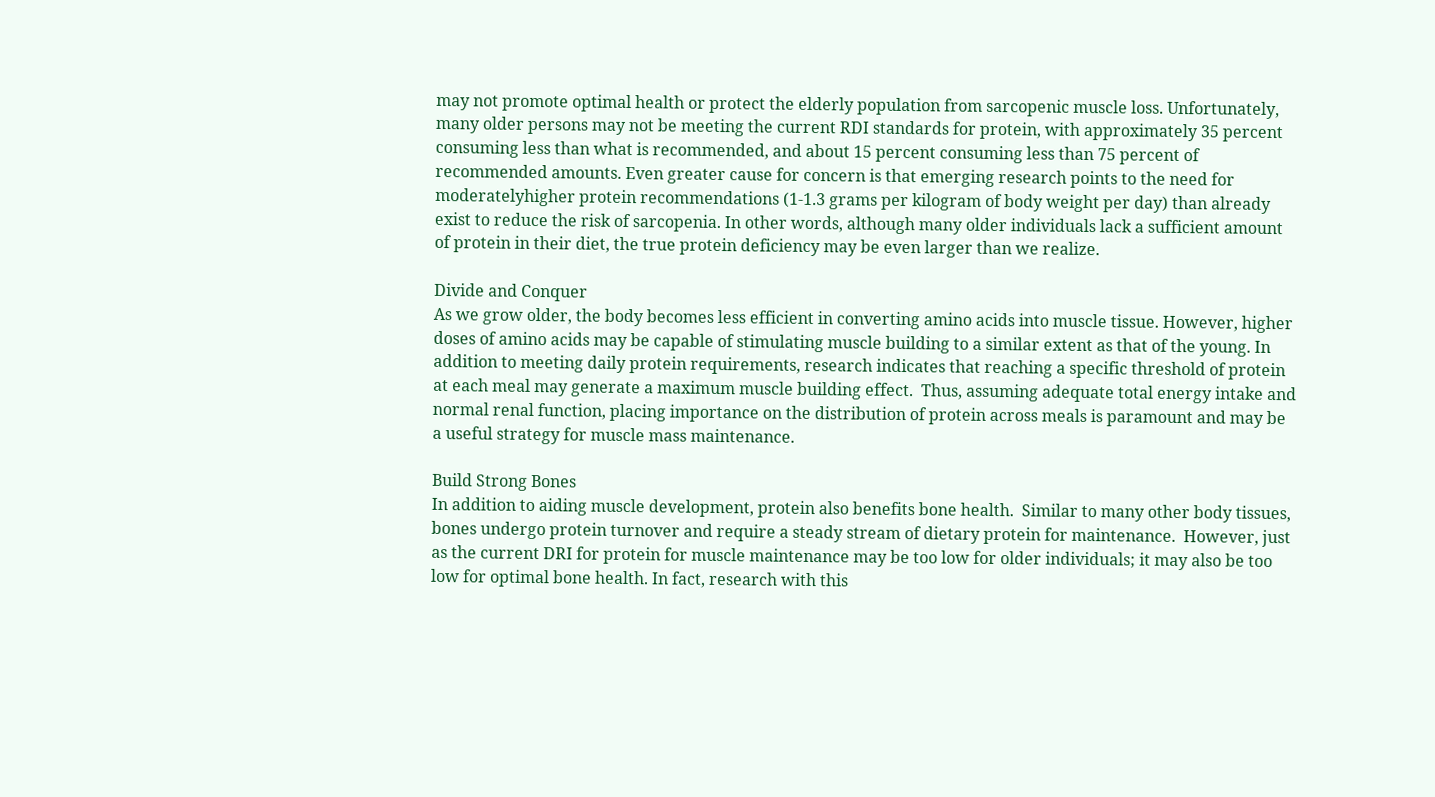may not promote optimal health or protect the elderly population from sarcopenic muscle loss. Unfortunately, many older persons may not be meeting the current RDI standards for protein, with approximately 35 percent consuming less than what is recommended, and about 15 percent consuming less than 75 percent of recommended amounts. Even greater cause for concern is that emerging research points to the need for moderatelyhigher protein recommendations (1-1.3 grams per kilogram of body weight per day) than already exist to reduce the risk of sarcopenia. In other words, although many older individuals lack a sufficient amount of protein in their diet, the true protein deficiency may be even larger than we realize.

Divide and Conquer
As we grow older, the body becomes less efficient in converting amino acids into muscle tissue. However, higher doses of amino acids may be capable of stimulating muscle building to a similar extent as that of the young. In addition to meeting daily protein requirements, research indicates that reaching a specific threshold of protein at each meal may generate a maximum muscle building effect.  Thus, assuming adequate total energy intake and normal renal function, placing importance on the distribution of protein across meals is paramount and may be a useful strategy for muscle mass maintenance.

Build Strong Bones
In addition to aiding muscle development, protein also benefits bone health.  Similar to many other body tissues, bones undergo protein turnover and require a steady stream of dietary protein for maintenance.  However, just as the current DRI for protein for muscle maintenance may be too low for older individuals; it may also be too low for optimal bone health. In fact, research with this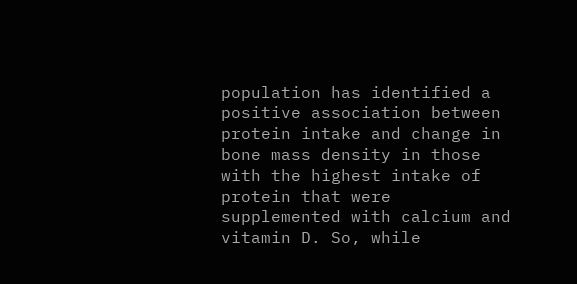population has identified a positive association between protein intake and change in bone mass density in those with the highest intake of protein that were supplemented with calcium and vitamin D. So, while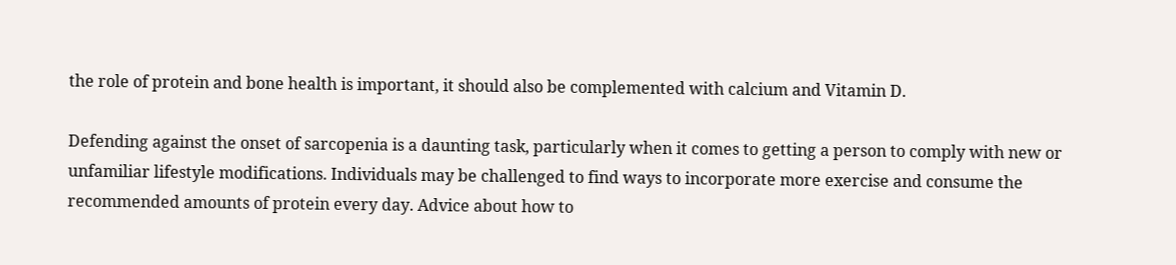the role of protein and bone health is important, it should also be complemented with calcium and Vitamin D.

Defending against the onset of sarcopenia is a daunting task, particularly when it comes to getting a person to comply with new or unfamiliar lifestyle modifications. Individuals may be challenged to find ways to incorporate more exercise and consume the recommended amounts of protein every day. Advice about how to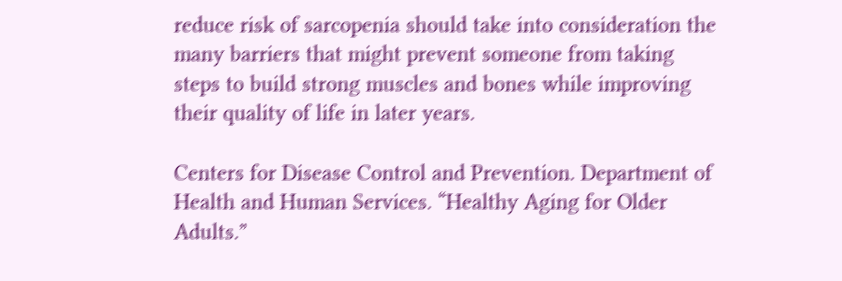reduce risk of sarcopenia should take into consideration the many barriers that might prevent someone from taking steps to build strong muscles and bones while improving their quality of life in later years.

Centers for Disease Control and Prevention. Department of Health and Human Services. “Healthy Aging for Older Adults.”